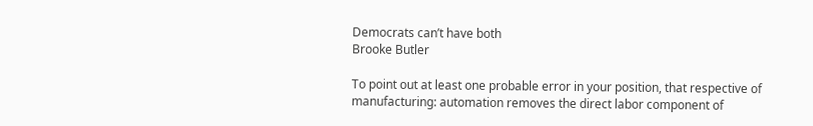Democrats can’t have both
Brooke Butler

To point out at least one probable error in your position, that respective of manufacturing: automation removes the direct labor component of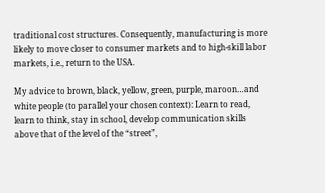traditional cost structures. Consequently, manufacturing is more likely to move closer to consumer markets and to high-skill labor markets, i.e., return to the USA.

My advice to brown, black, yellow, green, purple, maroon…and white people (to parallel your chosen context): Learn to read, learn to think, stay in school, develop communication skills above that of the level of the “street”,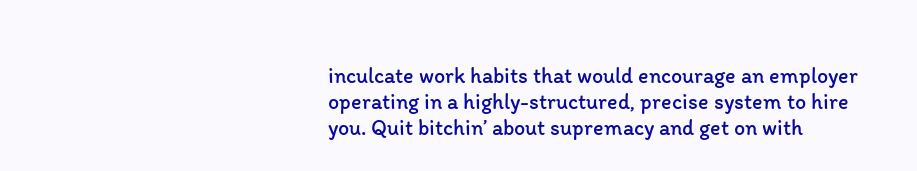inculcate work habits that would encourage an employer operating in a highly-structured, precise system to hire you. Quit bitchin’ about supremacy and get on with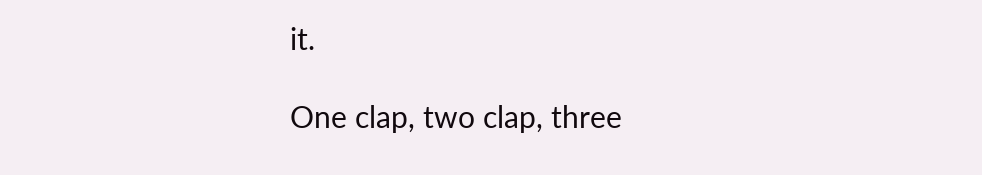it.

One clap, two clap, three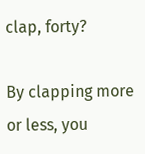clap, forty?

By clapping more or less, you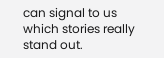can signal to us which stories really stand out.